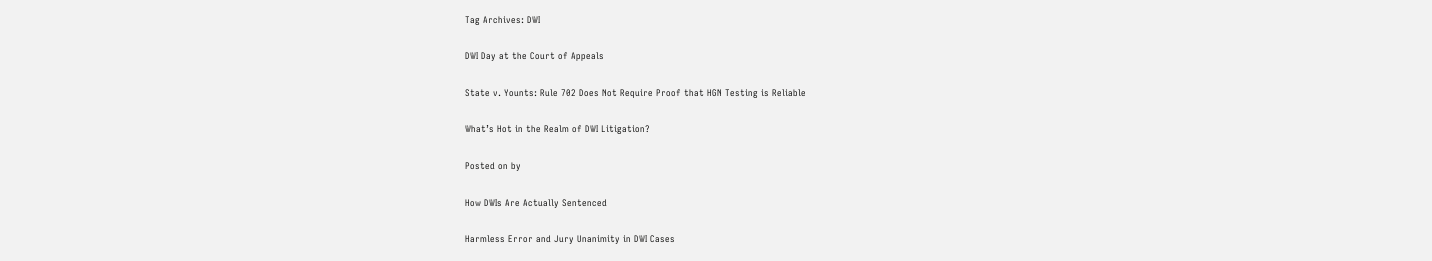Tag Archives: DWI

DWI Day at the Court of Appeals

State v. Younts: Rule 702 Does Not Require Proof that HGN Testing is Reliable

What’s Hot in the Realm of DWI Litigation?

Posted on by

How DWIs Are Actually Sentenced

Harmless Error and Jury Unanimity in DWI Cases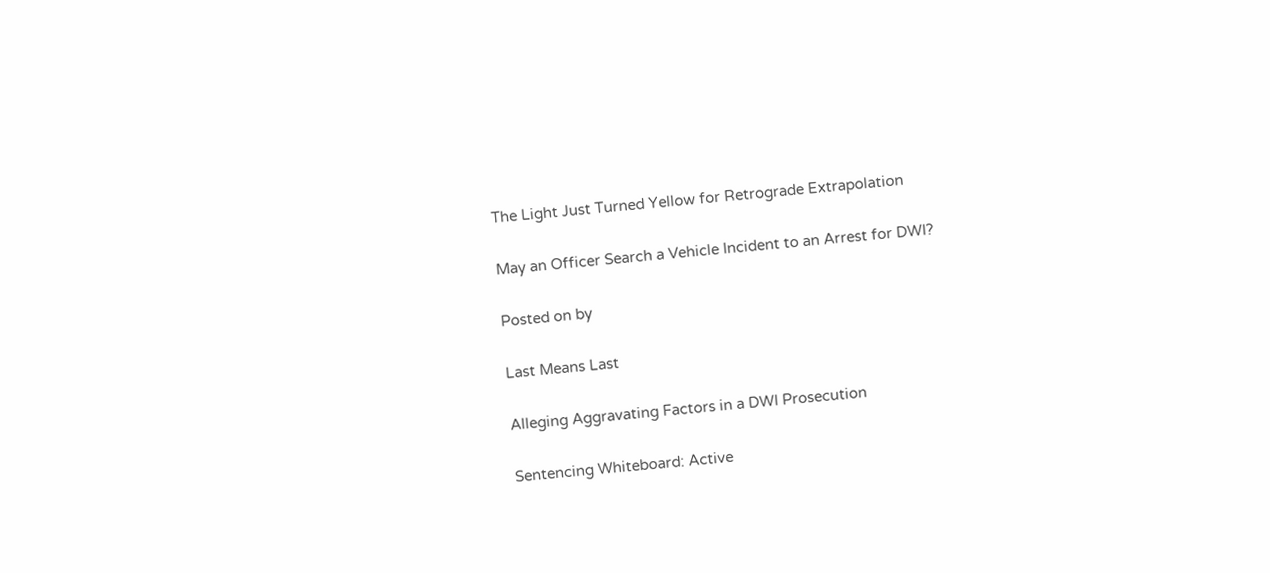The Light Just Turned Yellow for Retrograde Extrapolation

May an Officer Search a Vehicle Incident to an Arrest for DWI?

Posted on by

Last Means Last

Alleging Aggravating Factors in a DWI Prosecution

Sentencing Whiteboard: Active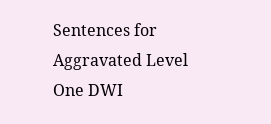Sentences for Aggravated Level One DWI